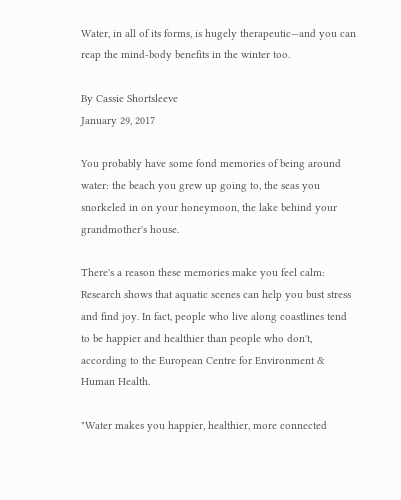Water, in all of its forms, is hugely therapeutic—and you can reap the mind-body benefits in the winter too.

By Cassie Shortsleeve
January 29, 2017

You probably have some fond memories of being around water: the beach you grew up going to, the seas you snorkeled in on your honeymoon, the lake behind your grandmother's house.

There's a reason these memories make you feel calm: Research shows that aquatic scenes can help you bust stress and find joy. In fact, people who live along coastlines tend to be happier and healthier than people who don't, according to the European Centre for Environment & Human Health.

"Water makes you happier, healthier, more connected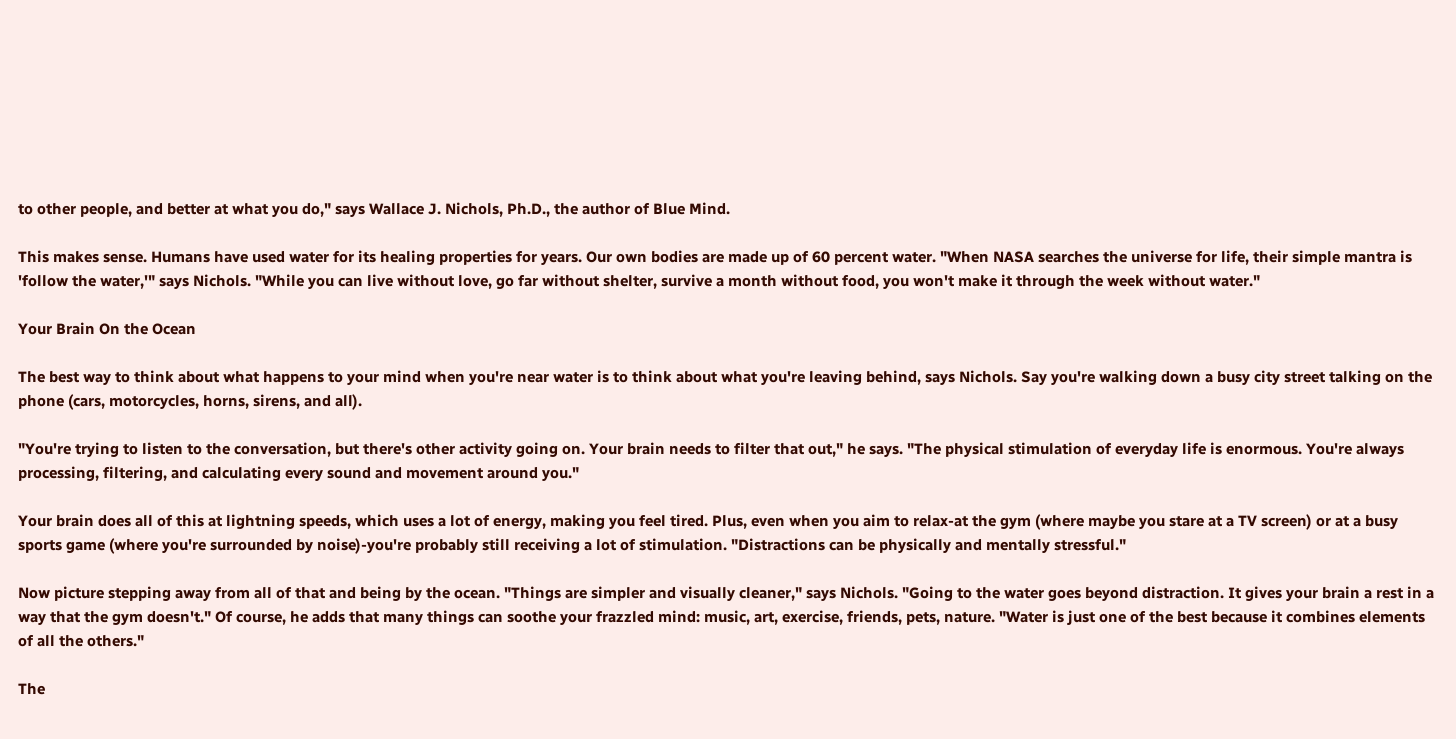to other people, and better at what you do," says Wallace J. Nichols, Ph.D., the author of Blue Mind.

This makes sense. Humans have used water for its healing properties for years. Our own bodies are made up of 60 percent water. "When NASA searches the universe for life, their simple mantra is 'follow the water,'" says Nichols. "While you can live without love, go far without shelter, survive a month without food, you won't make it through the week without water."

Your Brain On the Ocean

The best way to think about what happens to your mind when you're near water is to think about what you're leaving behind, says Nichols. Say you're walking down a busy city street talking on the phone (cars, motorcycles, horns, sirens, and all).

"You're trying to listen to the conversation, but there's other activity going on. Your brain needs to filter that out," he says. "The physical stimulation of everyday life is enormous. You're always processing, filtering, and calculating every sound and movement around you."

Your brain does all of this at lightning speeds, which uses a lot of energy, making you feel tired. Plus, even when you aim to relax-at the gym (where maybe you stare at a TV screen) or at a busy sports game (where you're surrounded by noise)-you're probably still receiving a lot of stimulation. "Distractions can be physically and mentally stressful."

Now picture stepping away from all of that and being by the ocean. "Things are simpler and visually cleaner," says Nichols. "Going to the water goes beyond distraction. It gives your brain a rest in a way that the gym doesn't." Of course, he adds that many things can soothe your frazzled mind: music, art, exercise, friends, pets, nature. "Water is just one of the best because it combines elements of all the others."

The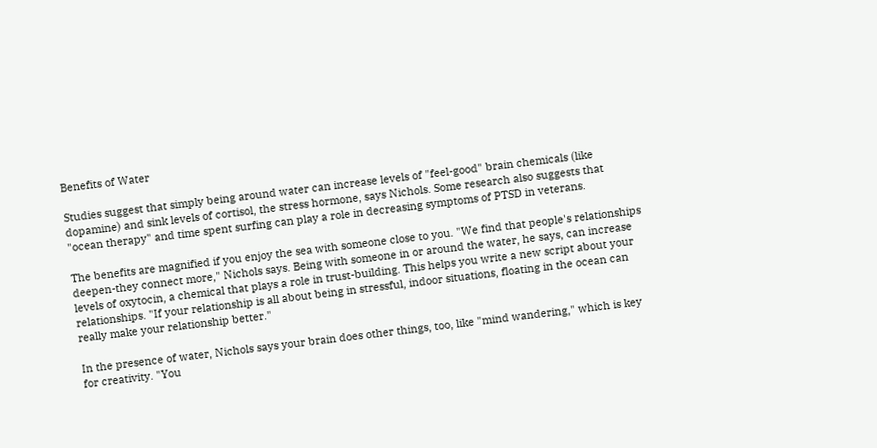Benefits of Water

Studies suggest that simply being around water can increase levels of "feel-good" brain chemicals (like dopamine) and sink levels of cortisol, the stress hormone, says Nichols. Some research also suggests that "ocean therapy" and time spent surfing can play a role in decreasing symptoms of PTSD in veterans.

The benefits are magnified if you enjoy the sea with someone close to you. "We find that people's relationships deepen-they connect more," Nichols says. Being with someone in or around the water, he says, can increase levels of oxytocin, a chemical that plays a role in trust-building. This helps you write a new script about your relationships. "If your relationship is all about being in stressful, indoor situations, floating in the ocean can really make your relationship better."

In the presence of water, Nichols says your brain does other things, too, like "mind wandering," which is key for creativity. "You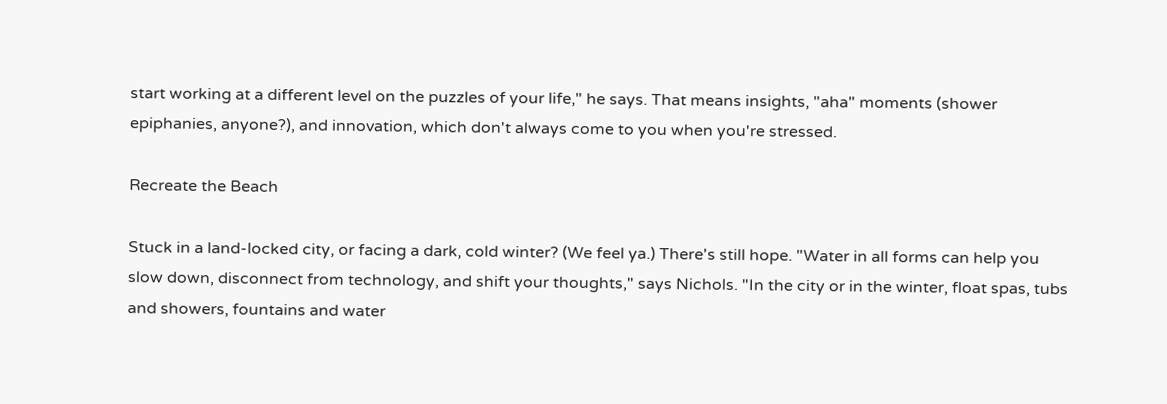start working at a different level on the puzzles of your life," he says. That means insights, "aha" moments (shower epiphanies, anyone?), and innovation, which don't always come to you when you're stressed.

Recreate the Beach

Stuck in a land-locked city, or facing a dark, cold winter? (We feel ya.) There's still hope. "Water in all forms can help you slow down, disconnect from technology, and shift your thoughts," says Nichols. "In the city or in the winter, float spas, tubs and showers, fountains and water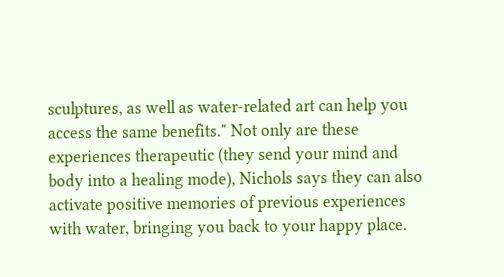sculptures, as well as water-related art can help you access the same benefits." Not only are these experiences therapeutic (they send your mind and body into a healing mode), Nichols says they can also activate positive memories of previous experiences with water, bringing you back to your happy place.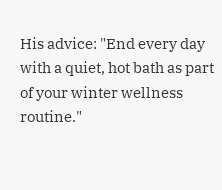His advice: "End every day with a quiet, hot bath as part of your winter wellness routine."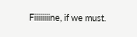Fiiiiiiiine, if we must.